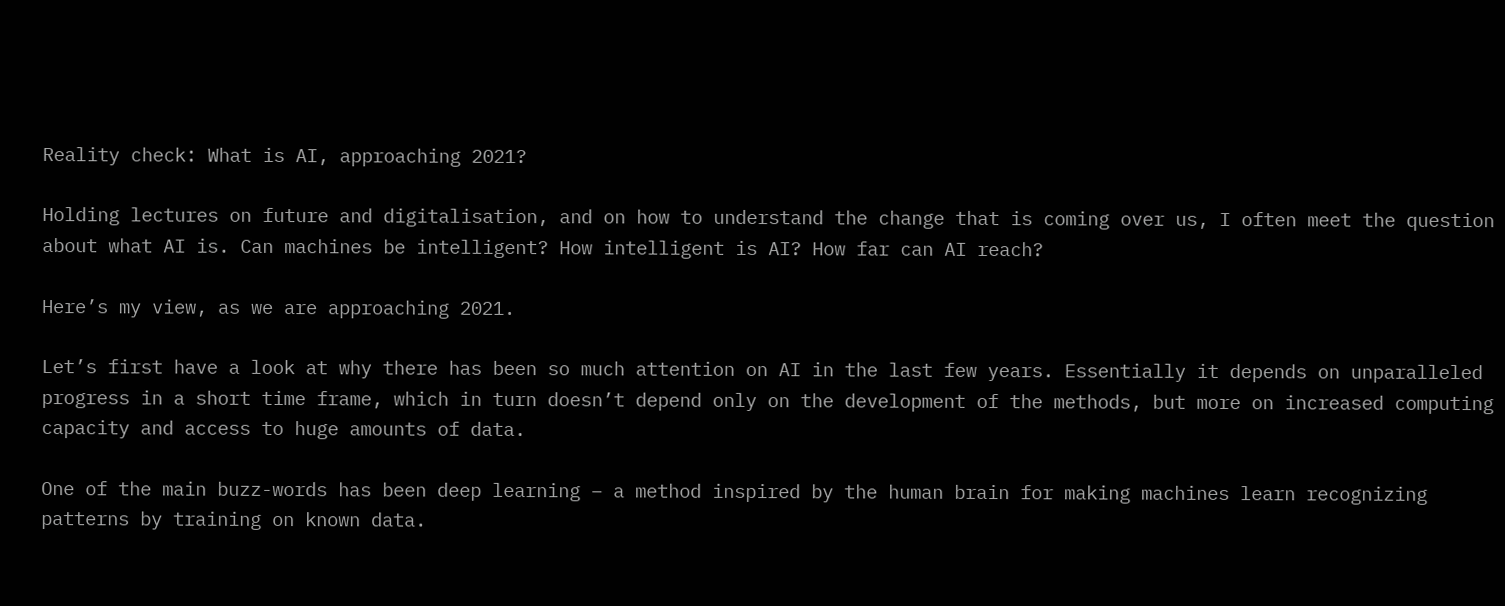Reality check: What is AI, approaching 2021?

Holding lectures on future and digitalisation, and on how to understand the change that is coming over us, I often meet the question about what AI is. Can machines be intelligent? How intelligent is AI? How far can AI reach?

Here’s my view, as we are approaching 2021.

Let’s first have a look at why there has been so much attention on AI in the last few years. Essentially it depends on unparalleled progress in a short time frame, which in turn doesn’t depend only on the development of the methods, but more on increased computing capacity and access to huge amounts of data.

One of the main buzz-words has been deep learning – a method inspired by the human brain for making machines learn recognizing patterns by training on known data.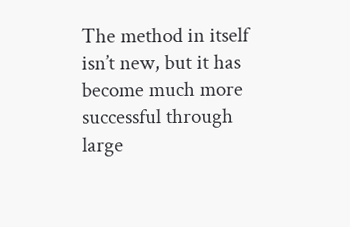The method in itself isn’t new, but it has become much more successful through large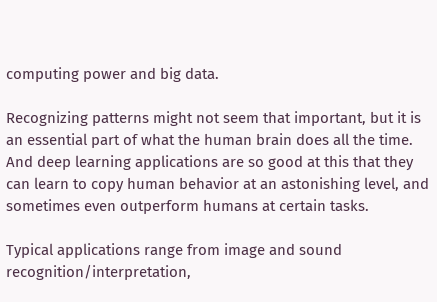computing power and big data.

Recognizing patterns might not seem that important, but it is an essential part of what the human brain does all the time. And deep learning applications are so good at this that they can learn to copy human behavior at an astonishing level, and sometimes even outperform humans at certain tasks.

Typical applications range from image and sound recognition/interpretation,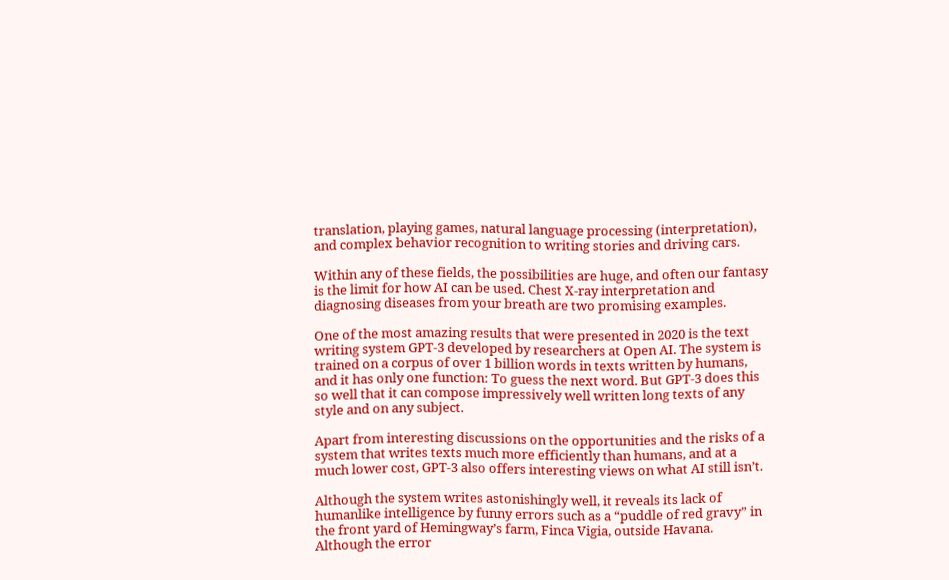translation, playing games, natural language processing (interpretation), and complex behavior recognition to writing stories and driving cars.

Within any of these fields, the possibilities are huge, and often our fantasy is the limit for how AI can be used. Chest X-ray interpretation and diagnosing diseases from your breath are two promising examples.

One of the most amazing results that were presented in 2020 is the text writing system GPT-3 developed by researchers at Open AI. The system is trained on a corpus of over 1 billion words in texts written by humans, and it has only one function: To guess the next word. But GPT-3 does this so well that it can compose impressively well written long texts of any style and on any subject.

Apart from interesting discussions on the opportunities and the risks of a system that writes texts much more efficiently than humans, and at a much lower cost, GPT-3 also offers interesting views on what AI still isn’t.

Although the system writes astonishingly well, it reveals its lack of humanlike intelligence by funny errors such as a “puddle of red gravy” in the front yard of Hemingway’s farm, Finca Vigia, outside Havana. Although the error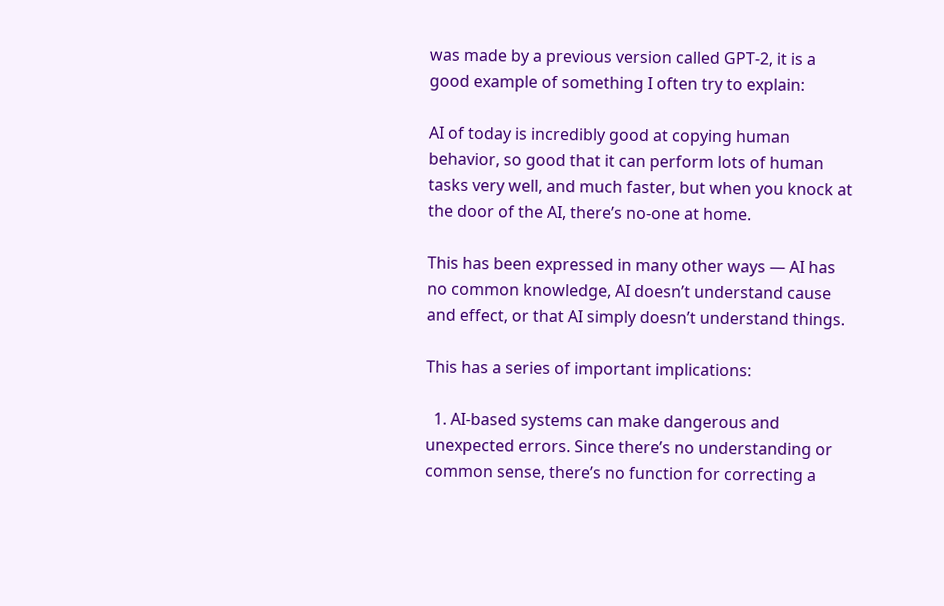was made by a previous version called GPT-2, it is a good example of something I often try to explain:

AI of today is incredibly good at copying human behavior, so good that it can perform lots of human tasks very well, and much faster, but when you knock at the door of the AI, there’s no-one at home.

This has been expressed in many other ways — AI has no common knowledge, AI doesn’t understand cause and effect, or that AI simply doesn’t understand things.

This has a series of important implications:

  1. AI-based systems can make dangerous and unexpected errors. Since there’s no understanding or common sense, there’s no function for correcting a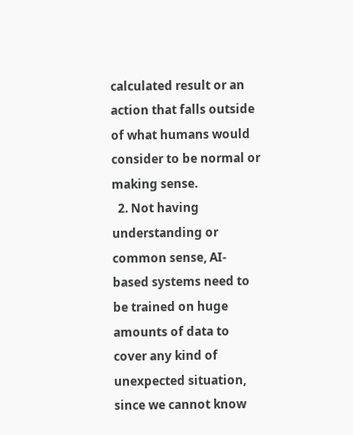calculated result or an action that falls outside of what humans would consider to be normal or making sense.
  2. Not having understanding or common sense, AI-based systems need to be trained on huge amounts of data to cover any kind of unexpected situation, since we cannot know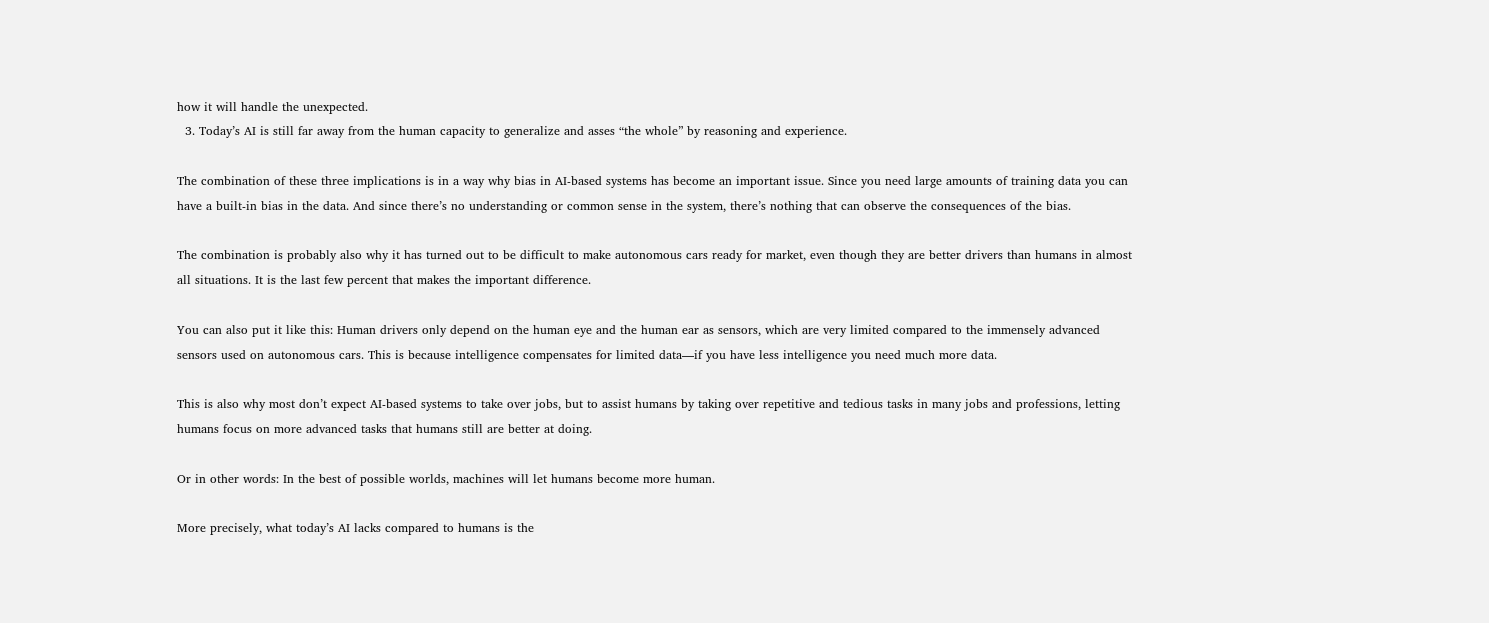how it will handle the unexpected.
  3. Today’s AI is still far away from the human capacity to generalize and asses “the whole” by reasoning and experience.

The combination of these three implications is in a way why bias in AI-based systems has become an important issue. Since you need large amounts of training data you can have a built-in bias in the data. And since there’s no understanding or common sense in the system, there’s nothing that can observe the consequences of the bias.

The combination is probably also why it has turned out to be difficult to make autonomous cars ready for market, even though they are better drivers than humans in almost all situations. It is the last few percent that makes the important difference.

You can also put it like this: Human drivers only depend on the human eye and the human ear as sensors, which are very limited compared to the immensely advanced sensors used on autonomous cars. This is because intelligence compensates for limited data—if you have less intelligence you need much more data.

This is also why most don’t expect AI-based systems to take over jobs, but to assist humans by taking over repetitive and tedious tasks in many jobs and professions, letting humans focus on more advanced tasks that humans still are better at doing.

Or in other words: In the best of possible worlds, machines will let humans become more human.

More precisely, what today’s AI lacks compared to humans is the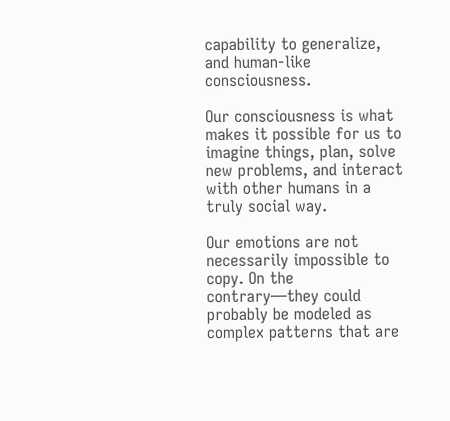capability to generalize, and human-like consciousness.

Our consciousness is what makes it possible for us to imagine things, plan, solve new problems, and interact with other humans in a truly social way.

Our emotions are not necessarily impossible to copy. On the contrary—they could probably be modeled as complex patterns that are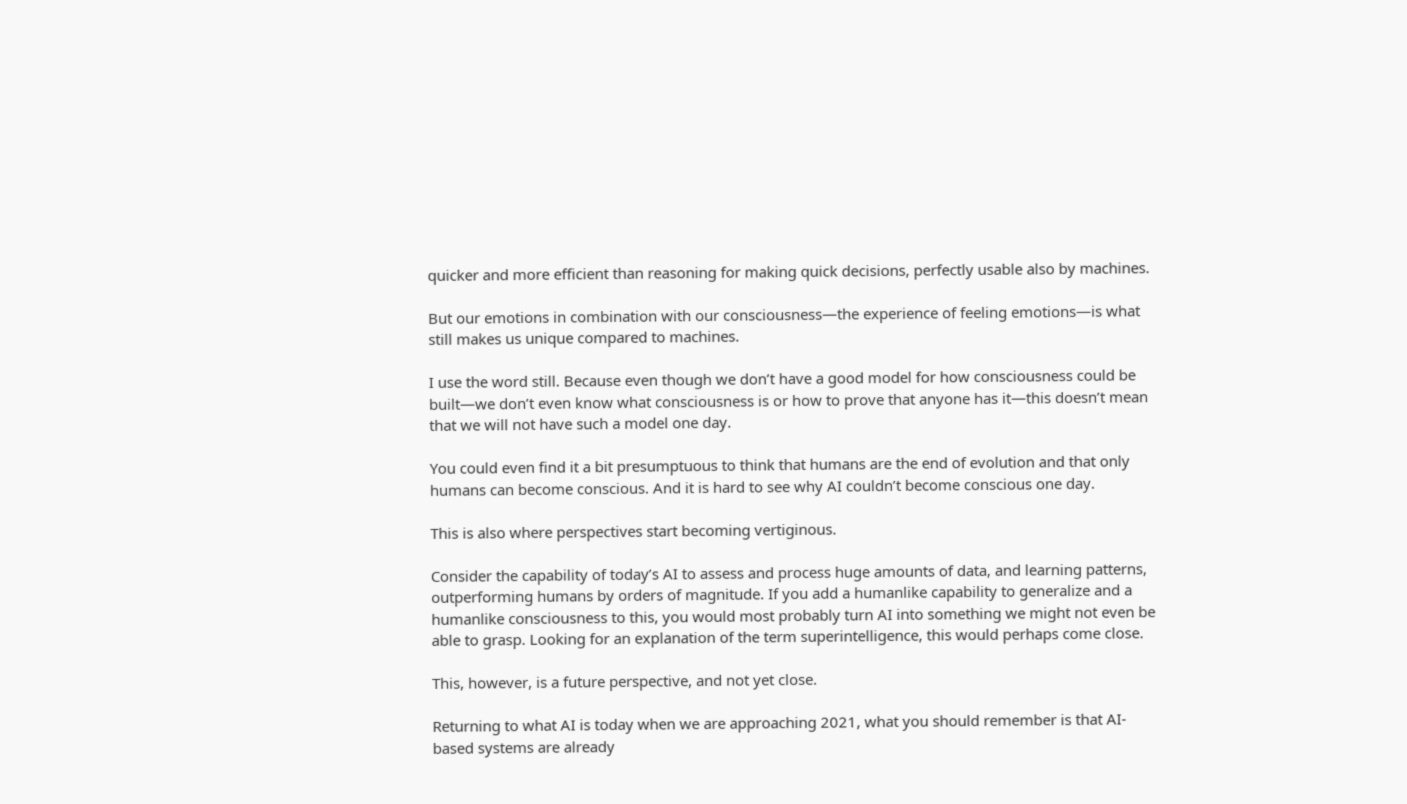quicker and more efficient than reasoning for making quick decisions, perfectly usable also by machines.

But our emotions in combination with our consciousness—the experience of feeling emotions—is what still makes us unique compared to machines.

I use the word still. Because even though we don’t have a good model for how consciousness could be built—we don’t even know what consciousness is or how to prove that anyone has it—this doesn’t mean that we will not have such a model one day.

You could even find it a bit presumptuous to think that humans are the end of evolution and that only humans can become conscious. And it is hard to see why AI couldn’t become conscious one day.

This is also where perspectives start becoming vertiginous.

Consider the capability of today’s AI to assess and process huge amounts of data, and learning patterns, outperforming humans by orders of magnitude. If you add a humanlike capability to generalize and a humanlike consciousness to this, you would most probably turn AI into something we might not even be able to grasp. Looking for an explanation of the term superintelligence, this would perhaps come close.

This, however, is a future perspective, and not yet close.

Returning to what AI is today when we are approaching 2021, what you should remember is that AI-based systems are already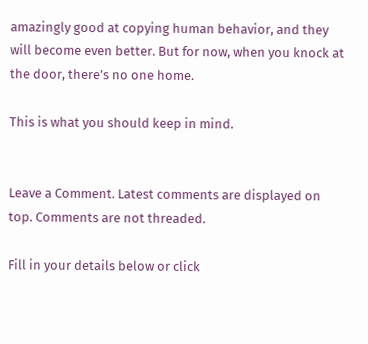amazingly good at copying human behavior, and they will become even better. But for now, when you knock at the door, there’s no one home.

This is what you should keep in mind.


Leave a Comment. Latest comments are displayed on top. Comments are not threaded.

Fill in your details below or click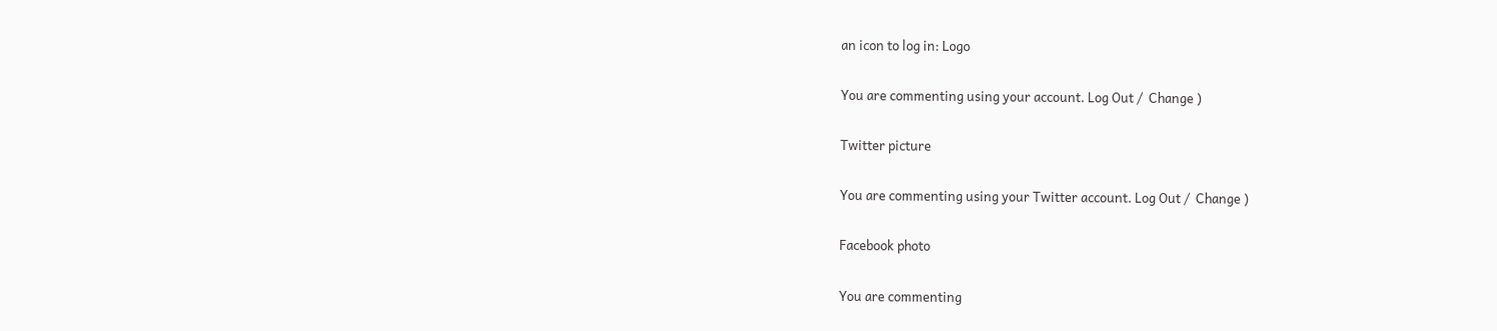an icon to log in: Logo

You are commenting using your account. Log Out /  Change )

Twitter picture

You are commenting using your Twitter account. Log Out /  Change )

Facebook photo

You are commenting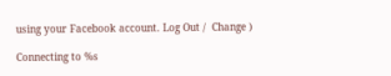using your Facebook account. Log Out /  Change )

Connecting to %s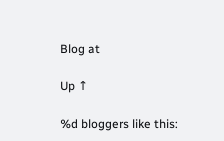Blog at

Up ↑

%d bloggers like this: